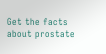Get the facts about prostate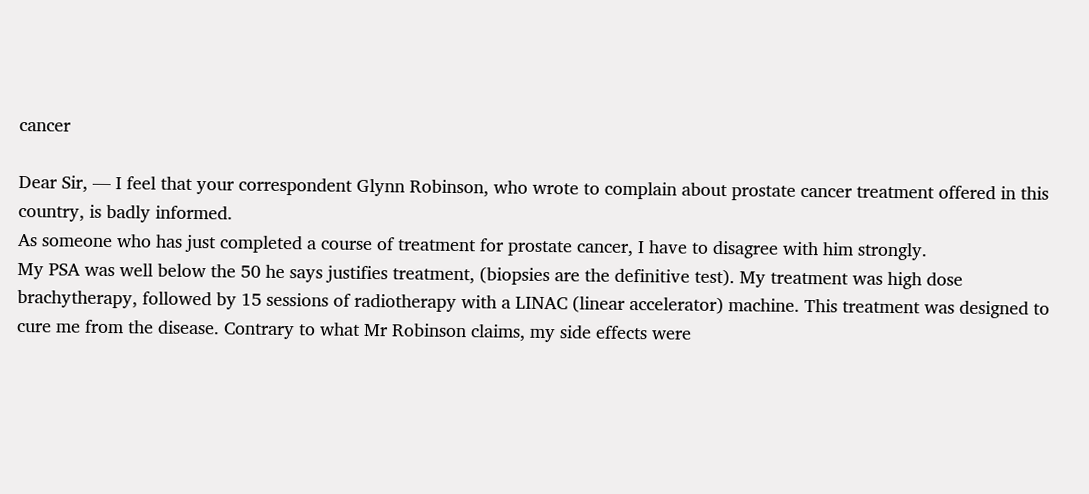cancer

Dear Sir, — I feel that your correspondent Glynn Robinson, who wrote to complain about prostate cancer treatment offered in this country, is badly informed.
As someone who has just completed a course of treatment for prostate cancer, I have to disagree with him strongly.
My PSA was well below the 50 he says justifies treatment, (biopsies are the definitive test). My treatment was high dose brachytherapy, followed by 15 sessions of radiotherapy with a LINAC (linear accelerator) machine. This treatment was designed to cure me from the disease. Contrary to what Mr Robinson claims, my side effects were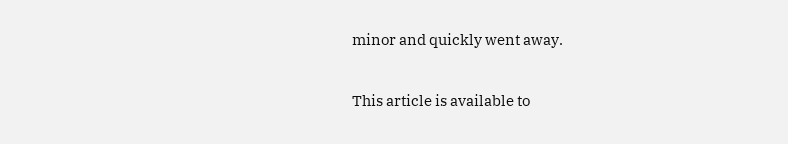minor and quickly went away.

This article is available to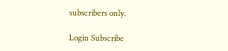subscribers only.

Login Subscribe